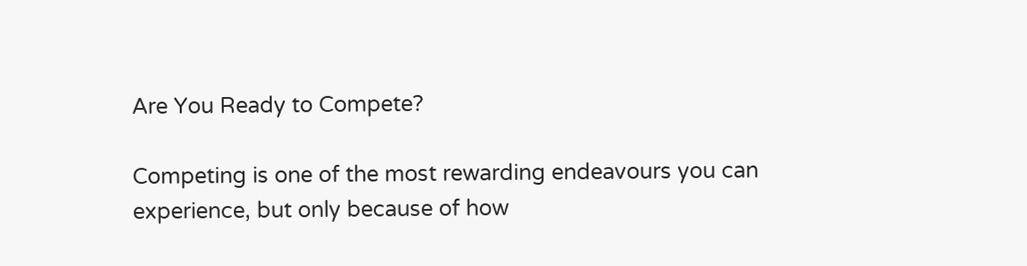Are You Ready to Compete?

Competing is one of the most rewarding endeavours you can experience, but only because of how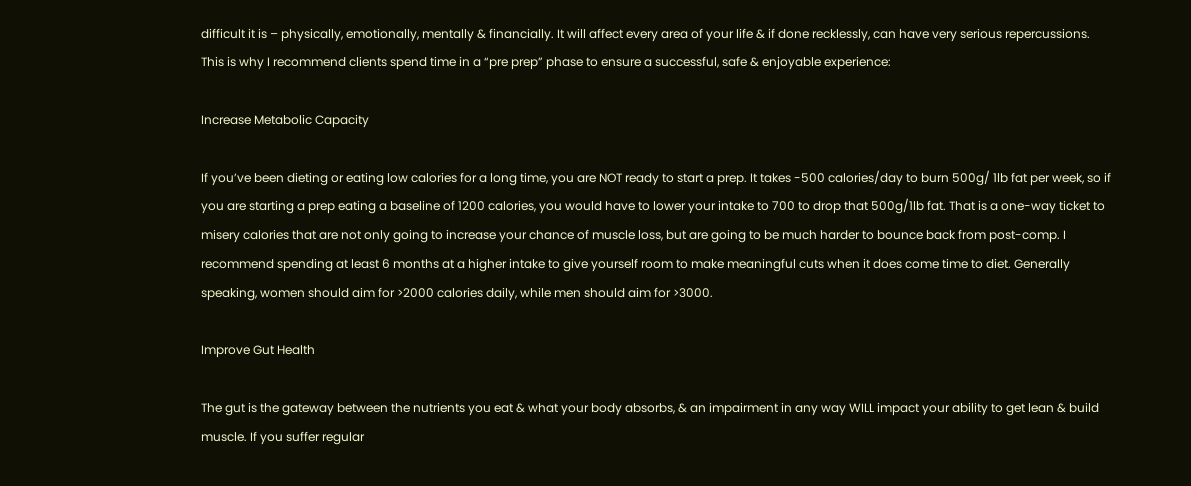difficult it is – physically, emotionally, mentally & financially. It will affect every area of your life & if done recklessly, can have very serious repercussions. This is why I recommend clients spend time in a “pre prep” phase to ensure a successful, safe & enjoyable experience:

Increase Metabolic Capacity

If you’ve been dieting or eating low calories for a long time, you are NOT ready to start a prep. It takes -500 calories/day to burn 500g/ 1lb fat per week, so if you are starting a prep eating a baseline of 1200 calories, you would have to lower your intake to 700 to drop that 500g/1lb fat. That is a one-way ticket to misery calories that are not only going to increase your chance of muscle loss, but are going to be much harder to bounce back from post-comp. I recommend spending at least 6 months at a higher intake to give yourself room to make meaningful cuts when it does come time to diet. Generally speaking, women should aim for >2000 calories daily, while men should aim for >3000.

Improve Gut Health

The gut is the gateway between the nutrients you eat & what your body absorbs, & an impairment in any way WILL impact your ability to get lean & build muscle. If you suffer regular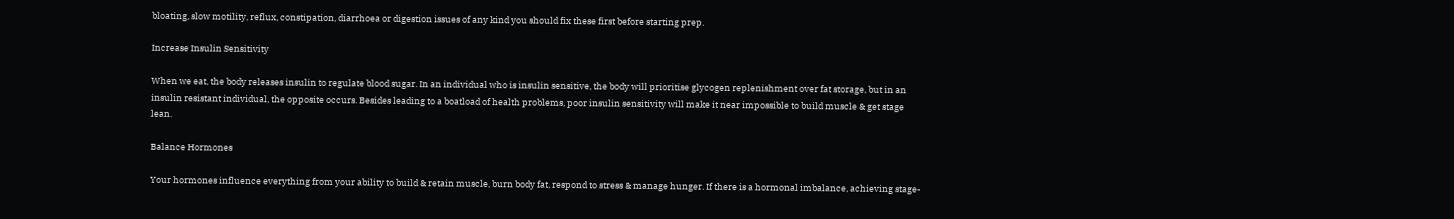bloating, slow motility, reflux, constipation, diarrhoea or digestion issues of any kind you should fix these first before starting prep.

Increase Insulin Sensitivity

When we eat, the body releases insulin to regulate blood sugar. In an individual who is insulin sensitive, the body will prioritise glycogen replenishment over fat storage, but in an insulin resistant individual, the opposite occurs. Besides leading to a boatload of health problems, poor insulin sensitivity will make it near impossible to build muscle & get stage lean.

Balance Hormones

Your hormones influence everything from your ability to build & retain muscle, burn body fat, respond to stress & manage hunger. If there is a hormonal imbalance, achieving stage-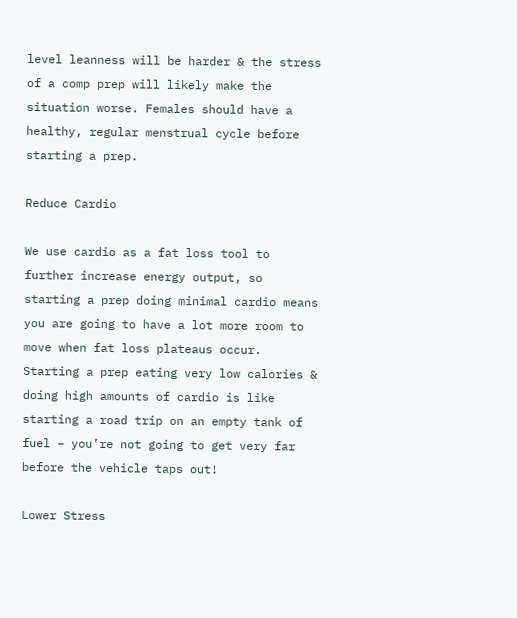level leanness will be harder & the stress of a comp prep will likely make the situation worse. Females should have a healthy, regular menstrual cycle before starting a prep.

Reduce Cardio

We use cardio as a fat loss tool to further increase energy output, so starting a prep doing minimal cardio means you are going to have a lot more room to move when fat loss plateaus occur. Starting a prep eating very low calories & doing high amounts of cardio is like starting a road trip on an empty tank of fuel – you’re not going to get very far before the vehicle taps out!

Lower Stress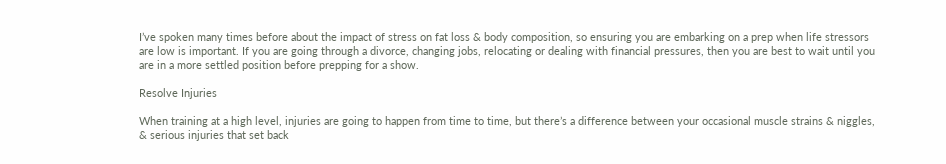I’ve spoken many times before about the impact of stress on fat loss & body composition, so ensuring you are embarking on a prep when life stressors are low is important. If you are going through a divorce, changing jobs, relocating or dealing with financial pressures, then you are best to wait until you are in a more settled position before prepping for a show.

Resolve Injuries

When training at a high level, injuries are going to happen from time to time, but there’s a difference between your occasional muscle strains & niggles, & serious injuries that set back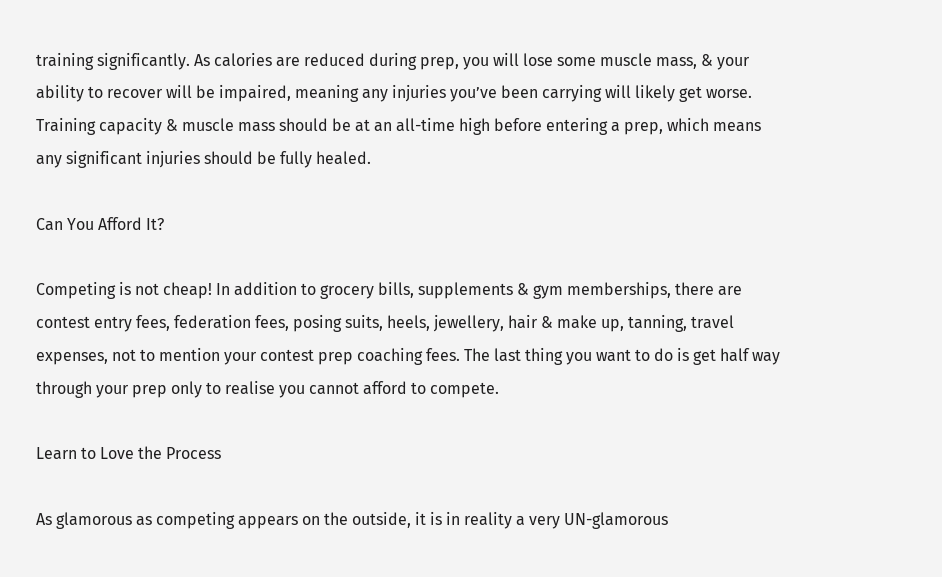training significantly. As calories are reduced during prep, you will lose some muscle mass, & your ability to recover will be impaired, meaning any injuries you’ve been carrying will likely get worse. Training capacity & muscle mass should be at an all-time high before entering a prep, which means any significant injuries should be fully healed.

Can You Afford It?

Competing is not cheap! In addition to grocery bills, supplements & gym memberships, there are contest entry fees, federation fees, posing suits, heels, jewellery, hair & make up, tanning, travel expenses, not to mention your contest prep coaching fees. The last thing you want to do is get half way through your prep only to realise you cannot afford to compete.

Learn to Love the Process

As glamorous as competing appears on the outside, it is in reality a very UN-glamorous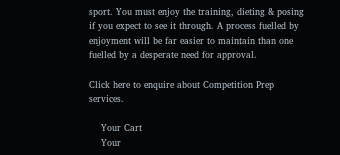sport. You must enjoy the training, dieting & posing if you expect to see it through. A process fuelled by enjoyment will be far easier to maintain than one fuelled by a desperate need for approval.

Click here to enquire about Competition Prep services.

    Your Cart
    Your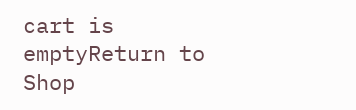cart is emptyReturn to Shop